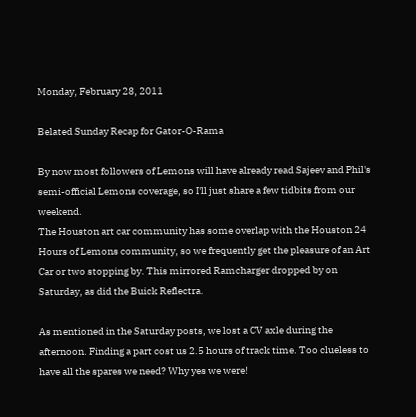Monday, February 28, 2011

Belated Sunday Recap for Gator-O-Rama

By now most followers of Lemons will have already read Sajeev and Phil's semi-official Lemons coverage, so I'll just share a few tidbits from our weekend.
The Houston art car community has some overlap with the Houston 24 Hours of Lemons community, so we frequently get the pleasure of an Art Car or two stopping by. This mirrored Ramcharger dropped by on Saturday, as did the Buick Reflectra.

As mentioned in the Saturday posts, we lost a CV axle during the afternoon. Finding a part cost us 2.5 hours of track time. Too clueless to have all the spares we need? Why yes we were!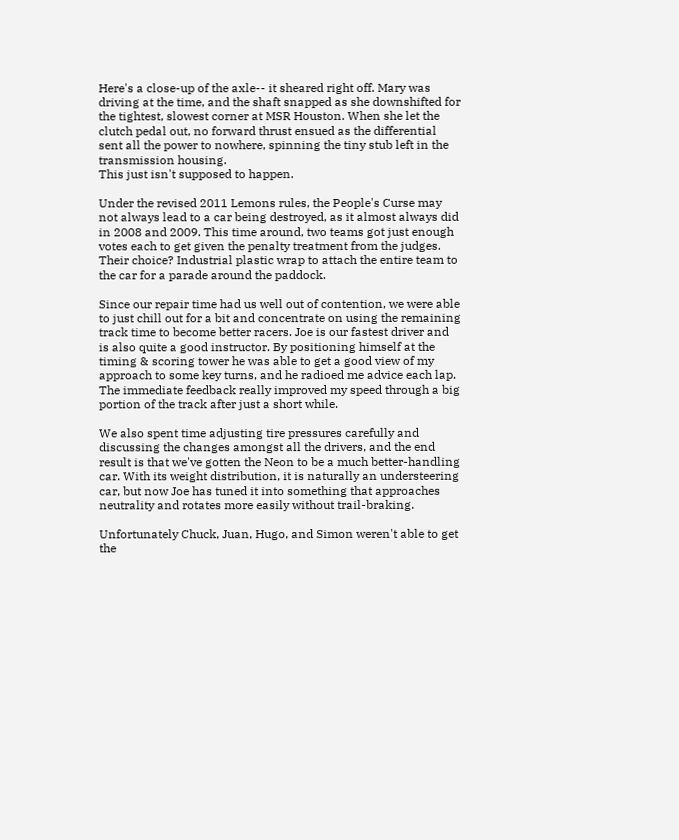Here's a close-up of the axle-- it sheared right off. Mary was driving at the time, and the shaft snapped as she downshifted for the tightest, slowest corner at MSR Houston. When she let the clutch pedal out, no forward thrust ensued as the differential sent all the power to nowhere, spinning the tiny stub left in the transmission housing.
This just isn't supposed to happen.

Under the revised 2011 Lemons rules, the People's Curse may not always lead to a car being destroyed, as it almost always did in 2008 and 2009. This time around, two teams got just enough votes each to get given the penalty treatment from the judges. Their choice? Industrial plastic wrap to attach the entire team to the car for a parade around the paddock.

Since our repair time had us well out of contention, we were able to just chill out for a bit and concentrate on using the remaining track time to become better racers. Joe is our fastest driver and is also quite a good instructor. By positioning himself at the timing & scoring tower he was able to get a good view of my approach to some key turns, and he radioed me advice each lap. The immediate feedback really improved my speed through a big portion of the track after just a short while.

We also spent time adjusting tire pressures carefully and discussing the changes amongst all the drivers, and the end result is that we've gotten the Neon to be a much better-handling car. With its weight distribution, it is naturally an understeering car, but now Joe has tuned it into something that approaches neutrality and rotates more easily without trail-braking.

Unfortunately Chuck, Juan, Hugo, and Simon weren't able to get the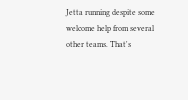Jetta running despite some welcome help from several other teams. That's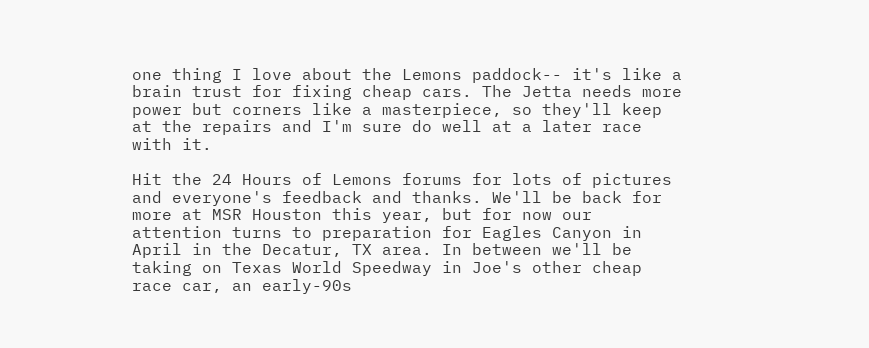one thing I love about the Lemons paddock-- it's like a brain trust for fixing cheap cars. The Jetta needs more power but corners like a masterpiece, so they'll keep at the repairs and I'm sure do well at a later race with it.

Hit the 24 Hours of Lemons forums for lots of pictures and everyone's feedback and thanks. We'll be back for more at MSR Houston this year, but for now our attention turns to preparation for Eagles Canyon in April in the Decatur, TX area. In between we'll be taking on Texas World Speedway in Joe's other cheap race car, an early-90s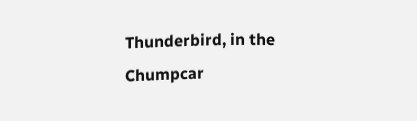Thunderbird, in the Chumpcar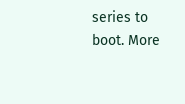series to boot. More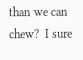than we can chew?  I sure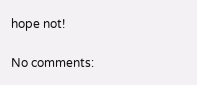hope not!

No comments: